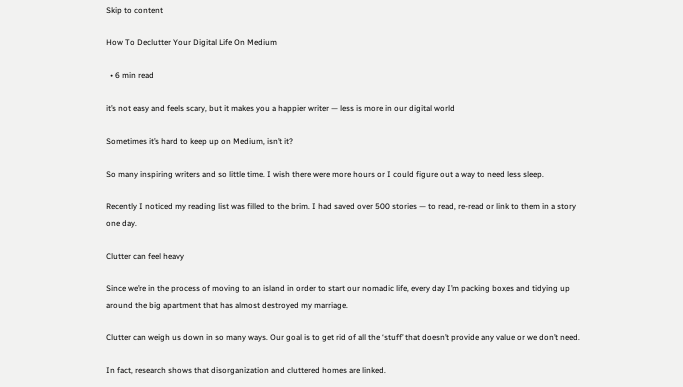Skip to content

How To Declutter Your Digital Life On Medium

  • 6 min read

it’s not easy and feels scary, but it makes you a happier writer — less is more in our digital world

Sometimes it’s hard to keep up on Medium, isn’t it?

So many inspiring writers and so little time. I wish there were more hours or I could figure out a way to need less sleep.

Recently I noticed my reading list was filled to the brim. I had saved over 500 stories — to read, re-read or link to them in a story one day.

Clutter can feel heavy

Since we’re in the process of moving to an island in order to start our nomadic life, every day I’m packing boxes and tidying up around the big apartment that has almost destroyed my marriage.

Clutter can weigh us down in so many ways. Our goal is to get rid of all the ‘stuff’ that doesn’t provide any value or we don’t need.

In fact, research shows that disorganization and cluttered homes are linked.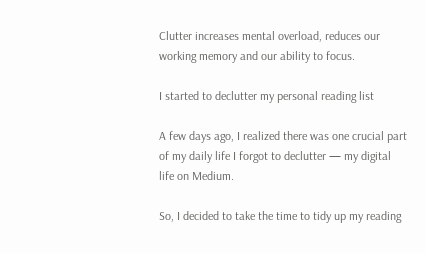Clutter increases mental overload, reduces our working memory and our ability to focus.

I started to declutter my personal reading list

A few days ago, I realized there was one crucial part of my daily life I forgot to declutter — my digital life on Medium.

So, I decided to take the time to tidy up my reading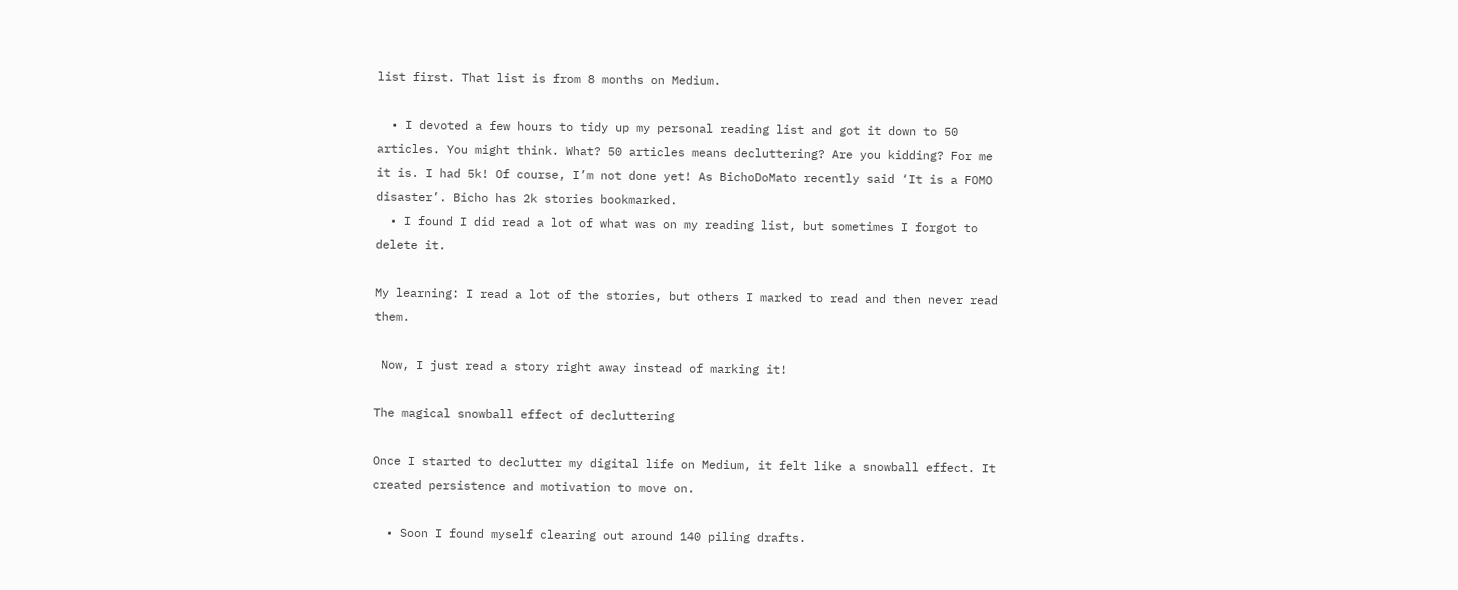list first. That list is from 8 months on Medium.

  • I devoted a few hours to tidy up my personal reading list and got it down to 50 articles. You might think. What? 50 articles means decluttering? Are you kidding? For me it is. I had 5k! Of course, I’m not done yet! As BichoDoMato recently said ‘It is a FOMO disaster’. Bicho has 2k stories bookmarked.
  • I found I did read a lot of what was on my reading list, but sometimes I forgot to delete it.

My learning: I read a lot of the stories, but others I marked to read and then never read them.

 Now, I just read a story right away instead of marking it!

The magical snowball effect of decluttering

Once I started to declutter my digital life on Medium, it felt like a snowball effect. It created persistence and motivation to move on.

  • Soon I found myself clearing out around 140 piling drafts.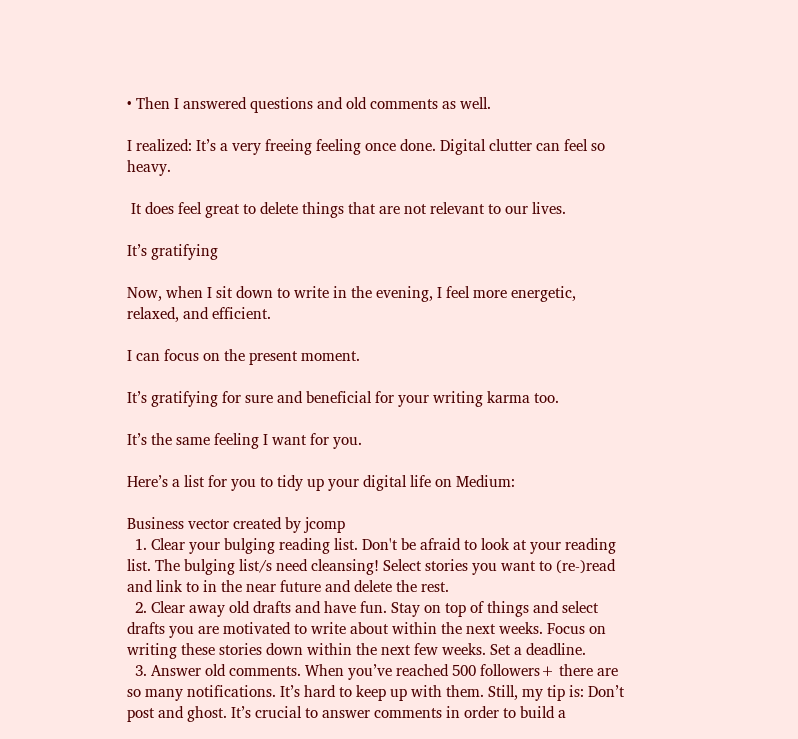• Then I answered questions and old comments as well.

I realized: It’s a very freeing feeling once done. Digital clutter can feel so heavy.

 It does feel great to delete things that are not relevant to our lives.

It’s gratifying

Now, when I sit down to write in the evening, I feel more energetic, relaxed, and efficient.

I can focus on the present moment.

It’s gratifying for sure and beneficial for your writing karma too.

It’s the same feeling I want for you.

Here’s a list for you to tidy up your digital life on Medium:

Business vector created by jcomp
  1. Clear your bulging reading list. Don't be afraid to look at your reading list. The bulging list/s need cleansing! Select stories you want to (re-)read and link to in the near future and delete the rest.
  2. Clear away old drafts and have fun. Stay on top of things and select drafts you are motivated to write about within the next weeks. Focus on writing these stories down within the next few weeks. Set a deadline.
  3. Answer old comments. When you’ve reached 500 followers+ there are so many notifications. It’s hard to keep up with them. Still, my tip is: Don’t post and ghost. It’s crucial to answer comments in order to build a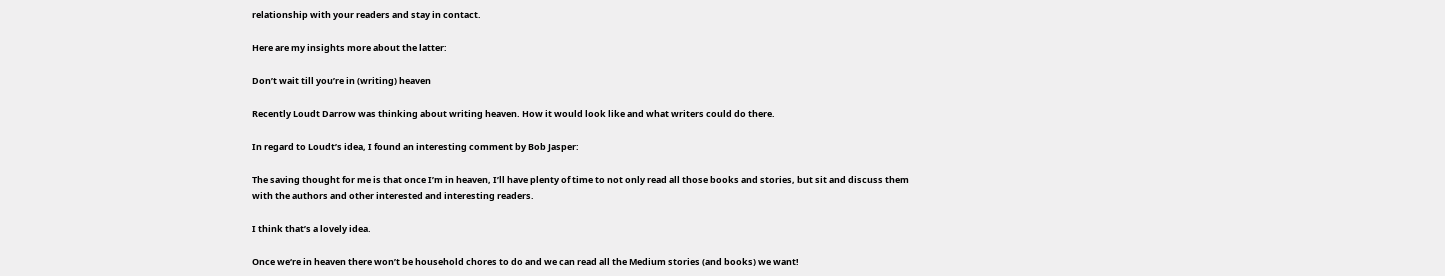relationship with your readers and stay in contact.

Here are my insights more about the latter:

Don’t wait till you’re in (writing) heaven

Recently Loudt Darrow was thinking about writing heaven. How it would look like and what writers could do there.

In regard to Loudt’s idea, I found an interesting comment by Bob Jasper:

The saving thought for me is that once I’m in heaven, I’ll have plenty of time to not only read all those books and stories, but sit and discuss them with the authors and other interested and interesting readers.

I think that’s a lovely idea.

Once we‘re in heaven there won’t be household chores to do and we can read all the Medium stories (and books) we want!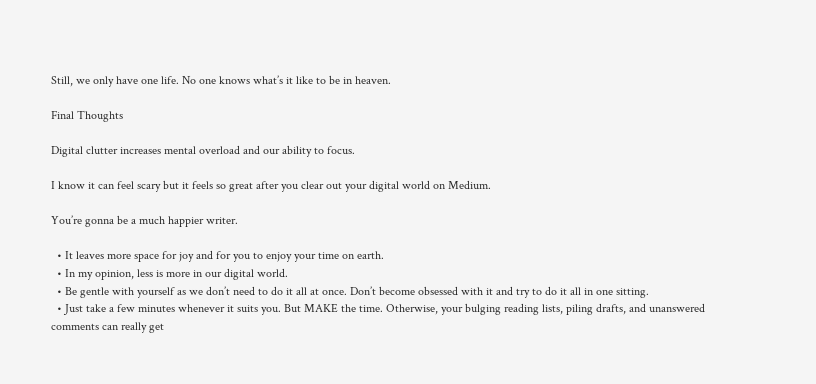Still, we only have one life. No one knows what’s it like to be in heaven.

Final Thoughts

Digital clutter increases mental overload and our ability to focus.

I know it can feel scary but it feels so great after you clear out your digital world on Medium.

You’re gonna be a much happier writer.

  • It leaves more space for joy and for you to enjoy your time on earth.
  • In my opinion, less is more in our digital world.
  • Be gentle with yourself as we don’t need to do it all at once. Don’t become obsessed with it and try to do it all in one sitting.
  • Just take a few minutes whenever it suits you. But MAKE the time. Otherwise, your bulging reading lists, piling drafts, and unanswered comments can really get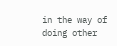in the way of doing other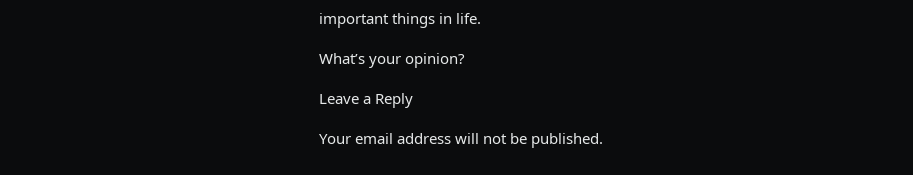important things in life.

What’s your opinion?

Leave a Reply

Your email address will not be published.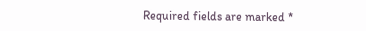Required fields are marked *